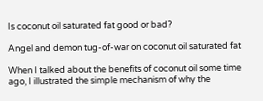Is coconut oil saturated fat good or bad?

Angel and demon tug-of-war on coconut oil saturated fat

When I talked about the benefits of coconut oil some time ago, I illustrated the simple mechanism of why the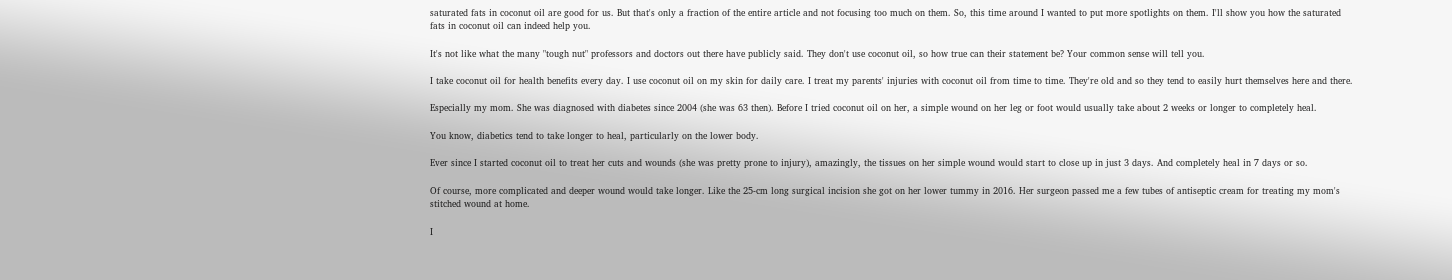saturated fats in coconut oil are good for us. But that's only a fraction of the entire article and not focusing too much on them. So, this time around I wanted to put more spotlights on them. I'll show you how the saturated fats in coconut oil can indeed help you.

It's not like what the many "tough nut" professors and doctors out there have publicly said. They don't use coconut oil, so how true can their statement be? Your common sense will tell you.

I take coconut oil for health benefits every day. I use coconut oil on my skin for daily care. I treat my parents' injuries with coconut oil from time to time. They're old and so they tend to easily hurt themselves here and there.

Especially my mom. She was diagnosed with diabetes since 2004 (she was 63 then). Before I tried coconut oil on her, a simple wound on her leg or foot would usually take about 2 weeks or longer to completely heal.

You know, diabetics tend to take longer to heal, particularly on the lower body.

Ever since I started coconut oil to treat her cuts and wounds (she was pretty prone to injury), amazingly, the tissues on her simple wound would start to close up in just 3 days. And completely heal in 7 days or so.

Of course, more complicated and deeper wound would take longer. Like the 25-cm long surgical incision she got on her lower tummy in 2016. Her surgeon passed me a few tubes of antiseptic cream for treating my mom's stitched wound at home.

I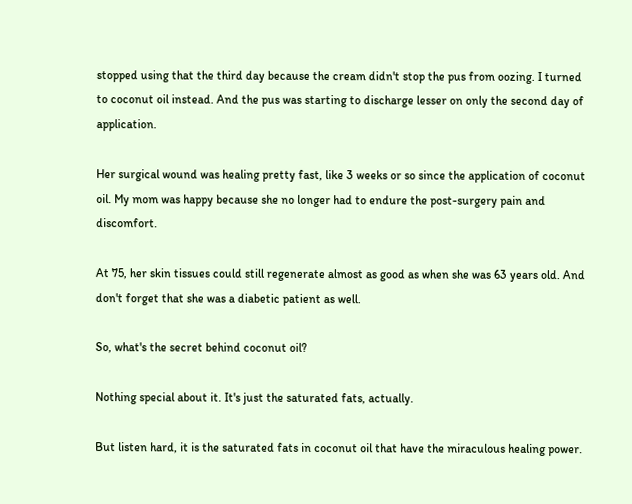stopped using that the third day because the cream didn't stop the pus from oozing. I turned to coconut oil instead. And the pus was starting to discharge lesser on only the second day of application.

Her surgical wound was healing pretty fast, like 3 weeks or so since the application of coconut oil. My mom was happy because she no longer had to endure the post-surgery pain and discomfort.

At 75, her skin tissues could still regenerate almost as good as when she was 63 years old. And don't forget that she was a diabetic patient as well.

So, what's the secret behind coconut oil?

Nothing special about it. It's just the saturated fats, actually.

But listen hard, it is the saturated fats in coconut oil that have the miraculous healing power.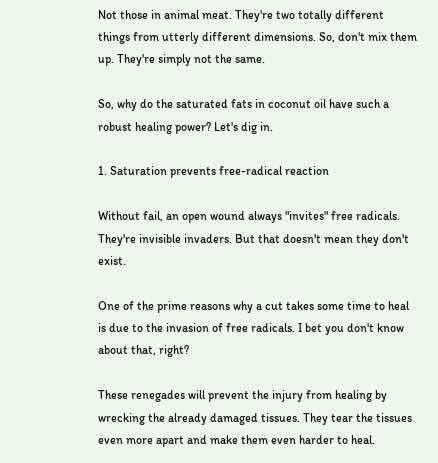Not those in animal meat. They're two totally different things from utterly different dimensions. So, don't mix them up. They're simply not the same.

So, why do the saturated fats in coconut oil have such a robust healing power? Let's dig in.

1. Saturation prevents free-radical reaction

Without fail, an open wound always "invites" free radicals. They're invisible invaders. But that doesn't mean they don't exist.

One of the prime reasons why a cut takes some time to heal is due to the invasion of free radicals. I bet you don't know about that, right?

These renegades will prevent the injury from healing by wrecking the already damaged tissues. They tear the tissues even more apart and make them even harder to heal.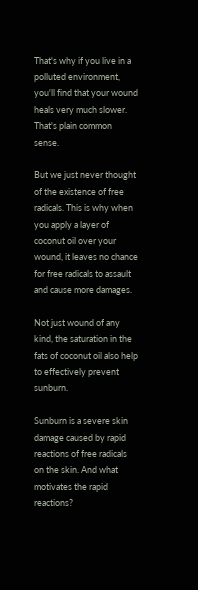That's why if you live in a polluted environment, you'll find that your wound heals very much slower. That's plain common sense.

But we just never thought of the existence of free radicals. This is why when you apply a layer of coconut oil over your wound, it leaves no chance for free radicals to assault and cause more damages.

Not just wound of any kind, the saturation in the fats of coconut oil also help to effectively prevent sunburn.

Sunburn is a severe skin damage caused by rapid reactions of free radicals on the skin. And what motivates the rapid reactions?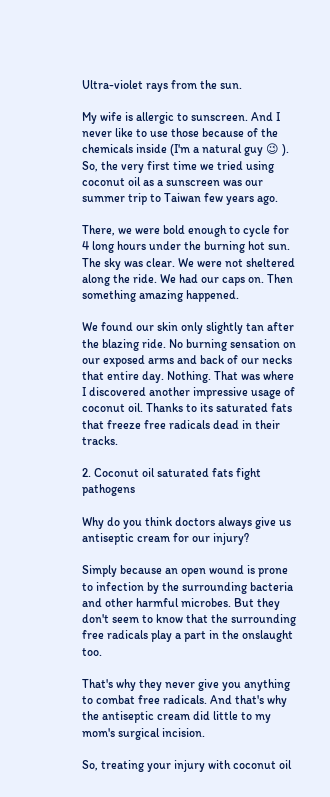Ultra-violet rays from the sun.

My wife is allergic to sunscreen. And I never like to use those because of the chemicals inside (I'm a natural guy 😉 ). So, the very first time we tried using coconut oil as a sunscreen was our summer trip to Taiwan few years ago.

There, we were bold enough to cycle for 4 long hours under the burning hot sun. The sky was clear. We were not sheltered along the ride. We had our caps on. Then something amazing happened.

We found our skin only slightly tan after the blazing ride. No burning sensation on our exposed arms and back of our necks that entire day. Nothing. That was where I discovered another impressive usage of coconut oil. Thanks to its saturated fats that freeze free radicals dead in their tracks.

2. Coconut oil saturated fats fight pathogens

Why do you think doctors always give us antiseptic cream for our injury?

Simply because an open wound is prone to infection by the surrounding bacteria and other harmful microbes. But they don't seem to know that the surrounding free radicals play a part in the onslaught too.

That's why they never give you anything to combat free radicals. And that's why the antiseptic cream did little to my mom's surgical incision.

So, treating your injury with coconut oil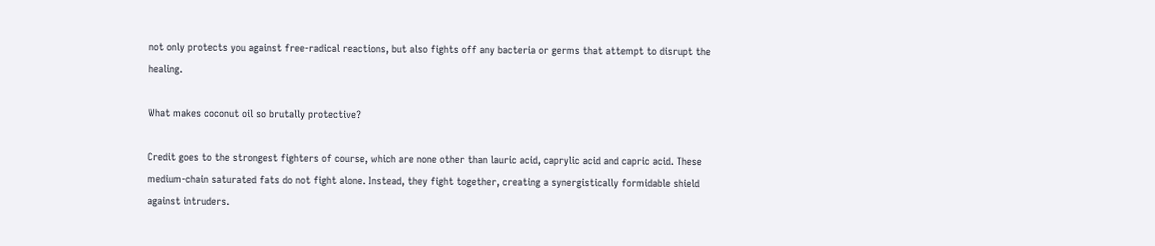not only protects you against free-radical reactions, but also fights off any bacteria or germs that attempt to disrupt the healing.

What makes coconut oil so brutally protective?

Credit goes to the strongest fighters of course, which are none other than lauric acid, caprylic acid and capric acid. These medium-chain saturated fats do not fight alone. Instead, they fight together, creating a synergistically formidable shield against intruders.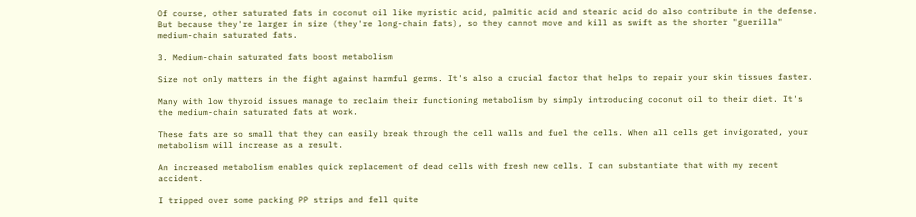Of course, other saturated fats in coconut oil like myristic acid, palmitic acid and stearic acid do also contribute in the defense. But because they're larger in size (they're long-chain fats), so they cannot move and kill as swift as the shorter "guerilla" medium-chain saturated fats.

3. Medium-chain saturated fats boost metabolism

Size not only matters in the fight against harmful germs. It's also a crucial factor that helps to repair your skin tissues faster.

Many with low thyroid issues manage to reclaim their functioning metabolism by simply introducing coconut oil to their diet. It's the medium-chain saturated fats at work.

These fats are so small that they can easily break through the cell walls and fuel the cells. When all cells get invigorated, your metabolism will increase as a result.

An increased metabolism enables quick replacement of dead cells with fresh new cells. I can substantiate that with my recent accident.

I tripped over some packing PP strips and fell quite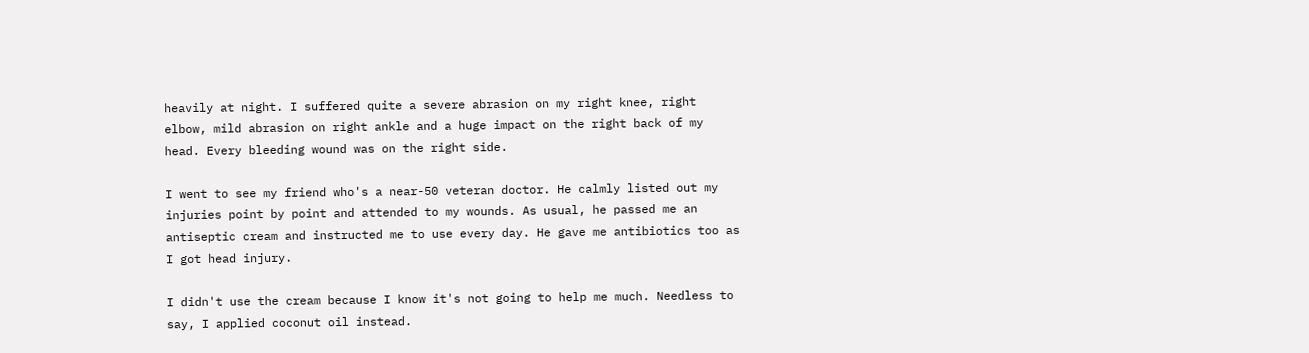heavily at night. I suffered quite a severe abrasion on my right knee, right elbow, mild abrasion on right ankle and a huge impact on the right back of my head. Every bleeding wound was on the right side.

I went to see my friend who's a near-50 veteran doctor. He calmly listed out my injuries point by point and attended to my wounds. As usual, he passed me an antiseptic cream and instructed me to use every day. He gave me antibiotics too as I got head injury.

I didn't use the cream because I know it's not going to help me much. Needless to say, I applied coconut oil instead.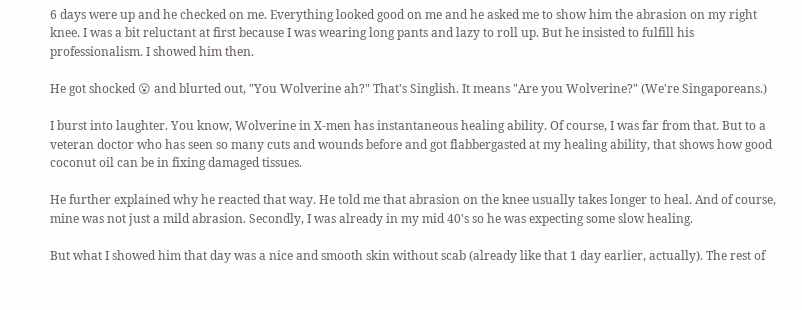6 days were up and he checked on me. Everything looked good on me and he asked me to show him the abrasion on my right knee. I was a bit reluctant at first because I was wearing long pants and lazy to roll up. But he insisted to fulfill his professionalism. I showed him then.

He got shocked 😮 and blurted out, "You Wolverine ah?" That's Singlish. It means "Are you Wolverine?" (We're Singaporeans.)

I burst into laughter. You know, Wolverine in X-men has instantaneous healing ability. Of course, I was far from that. But to a veteran doctor who has seen so many cuts and wounds before and got flabbergasted at my healing ability, that shows how good coconut oil can be in fixing damaged tissues.

He further explained why he reacted that way. He told me that abrasion on the knee usually takes longer to heal. And of course, mine was not just a mild abrasion. Secondly, I was already in my mid 40's so he was expecting some slow healing.

But what I showed him that day was a nice and smooth skin without scab (already like that 1 day earlier, actually). The rest of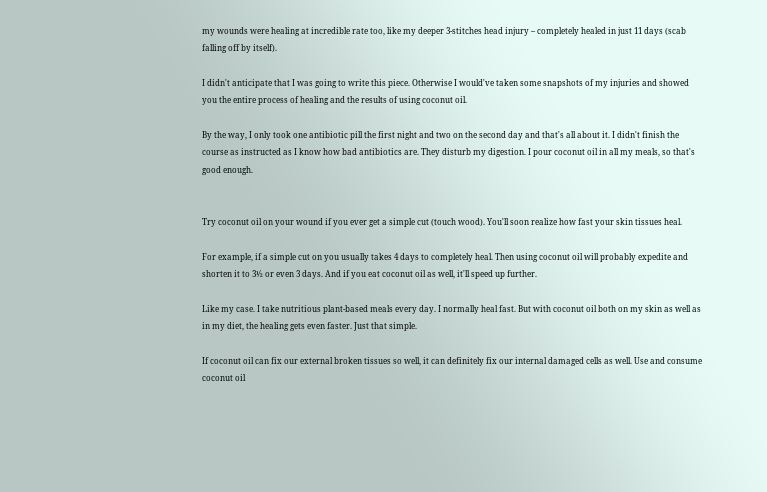my wounds were healing at incredible rate too, like my deeper 3-stitches head injury – completely healed in just 11 days (scab falling off by itself).

I didn't anticipate that I was going to write this piece. Otherwise I would've taken some snapshots of my injuries and showed you the entire process of healing and the results of using coconut oil.

By the way, I only took one antibiotic pill the first night and two on the second day and that's all about it. I didn't finish the course as instructed as I know how bad antibiotics are. They disturb my digestion. I pour coconut oil in all my meals, so that's good enough.


Try coconut oil on your wound if you ever get a simple cut (touch wood). You'll soon realize how fast your skin tissues heal.

For example, if a simple cut on you usually takes 4 days to completely heal. Then using coconut oil will probably expedite and shorten it to 3½ or even 3 days. And if you eat coconut oil as well, it'll speed up further.

Like my case. I take nutritious plant-based meals every day. I normally heal fast. But with coconut oil both on my skin as well as in my diet, the healing gets even faster. Just that simple.

If coconut oil can fix our external broken tissues so well, it can definitely fix our internal damaged cells as well. Use and consume coconut oil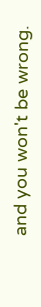and you won't be wrong.